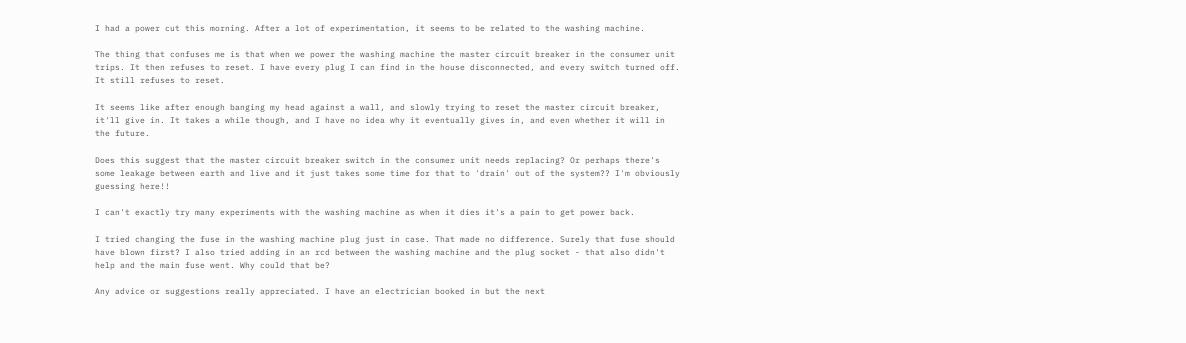I had a power cut this morning. After a lot of experimentation, it seems to be related to the washing machine.

The thing that confuses me is that when we power the washing machine the master circuit breaker in the consumer unit trips. It then refuses to reset. I have every plug I can find in the house disconnected, and every switch turned off. It still refuses to reset.

It seems like after enough banging my head against a wall, and slowly trying to reset the master circuit breaker, it'll give in. It takes a while though, and I have no idea why it eventually gives in, and even whether it will in the future.

Does this suggest that the master circuit breaker switch in the consumer unit needs replacing? Or perhaps there's some leakage between earth and live and it just takes some time for that to 'drain' out of the system?? I'm obviously guessing here!!

I can't exactly try many experiments with the washing machine as when it dies it's a pain to get power back.

I tried changing the fuse in the washing machine plug just in case. That made no difference. Surely that fuse should have blown first? I also tried adding in an rcd between the washing machine and the plug socket - that also didn't help and the main fuse went. Why could that be?

Any advice or suggestions really appreciated. I have an electrician booked in but the next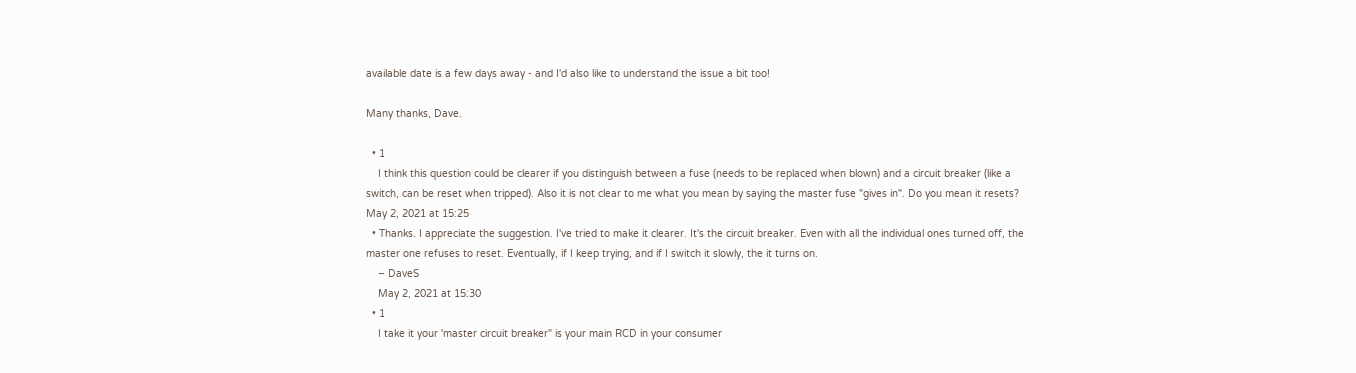available date is a few days away - and I'd also like to understand the issue a bit too!

Many thanks, Dave.

  • 1
    I think this question could be clearer if you distinguish between a fuse (needs to be replaced when blown) and a circuit breaker (like a switch, can be reset when tripped). Also it is not clear to me what you mean by saying the master fuse "gives in". Do you mean it resets? May 2, 2021 at 15:25
  • Thanks. I appreciate the suggestion. I've tried to make it clearer. It's the circuit breaker. Even with all the individual ones turned off, the master one refuses to reset. Eventually, if I keep trying, and if I switch it slowly, the it turns on.
    – DaveS
    May 2, 2021 at 15:30
  • 1
    I take it your 'master circuit breaker" is your main RCD in your consumer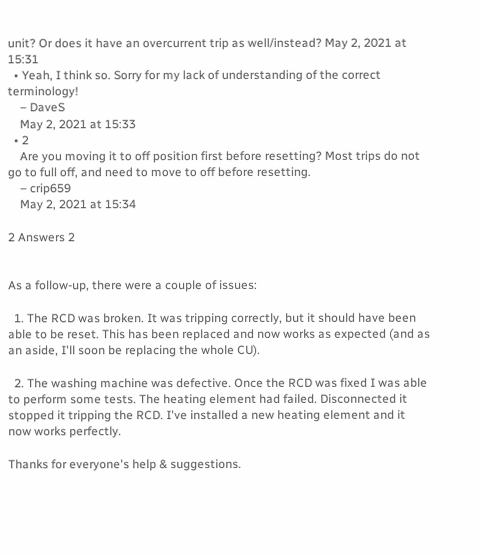unit? Or does it have an overcurrent trip as well/instead? May 2, 2021 at 15:31
  • Yeah, I think so. Sorry for my lack of understanding of the correct terminology!
    – DaveS
    May 2, 2021 at 15:33
  • 2
    Are you moving it to off position first before resetting? Most trips do not go to full off, and need to move to off before resetting.
    – crip659
    May 2, 2021 at 15:34

2 Answers 2


As a follow-up, there were a couple of issues:

  1. The RCD was broken. It was tripping correctly, but it should have been able to be reset. This has been replaced and now works as expected (and as an aside, I'll soon be replacing the whole CU).

  2. The washing machine was defective. Once the RCD was fixed I was able to perform some tests. The heating element had failed. Disconnected it stopped it tripping the RCD. I've installed a new heating element and it now works perfectly.

Thanks for everyone's help & suggestions.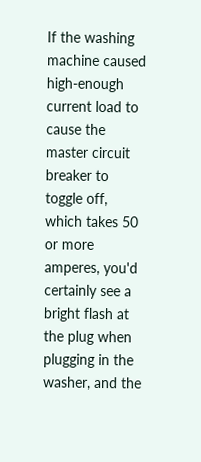If the washing machine caused high-enough current load to cause the master circuit breaker to toggle off, which takes 50 or more amperes, you'd certainly see a bright flash at the plug when plugging in the washer, and the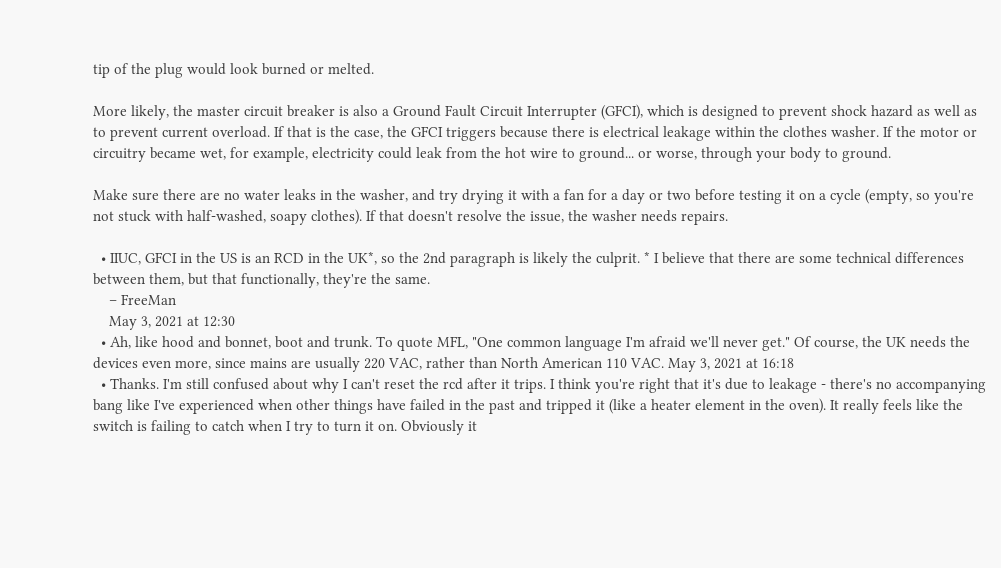tip of the plug would look burned or melted.

More likely, the master circuit breaker is also a Ground Fault Circuit Interrupter (GFCI), which is designed to prevent shock hazard as well as to prevent current overload. If that is the case, the GFCI triggers because there is electrical leakage within the clothes washer. If the motor or circuitry became wet, for example, electricity could leak from the hot wire to ground... or worse, through your body to ground.

Make sure there are no water leaks in the washer, and try drying it with a fan for a day or two before testing it on a cycle (empty, so you're not stuck with half-washed, soapy clothes). If that doesn't resolve the issue, the washer needs repairs.

  • IIUC, GFCI in the US is an RCD in the UK*, so the 2nd paragraph is likely the culprit. * I believe that there are some technical differences between them, but that functionally, they're the same.
    – FreeMan
    May 3, 2021 at 12:30
  • Ah, like hood and bonnet, boot and trunk. To quote MFL, "One common language I'm afraid we'll never get." Of course, the UK needs the devices even more, since mains are usually 220 VAC, rather than North American 110 VAC. May 3, 2021 at 16:18
  • Thanks. I'm still confused about why I can't reset the rcd after it trips. I think you're right that it's due to leakage - there's no accompanying bang like I've experienced when other things have failed in the past and tripped it (like a heater element in the oven). It really feels like the switch is failing to catch when I try to turn it on. Obviously it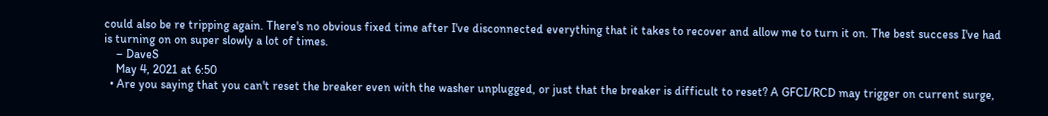could also be re tripping again. There's no obvious fixed time after I've disconnected everything that it takes to recover and allow me to turn it on. The best success I've had is turning on on super slowly a lot of times.
    – DaveS
    May 4, 2021 at 6:50
  • Are you saying that you can't reset the breaker even with the washer unplugged, or just that the breaker is difficult to reset? A GFCI/RCD may trigger on current surge,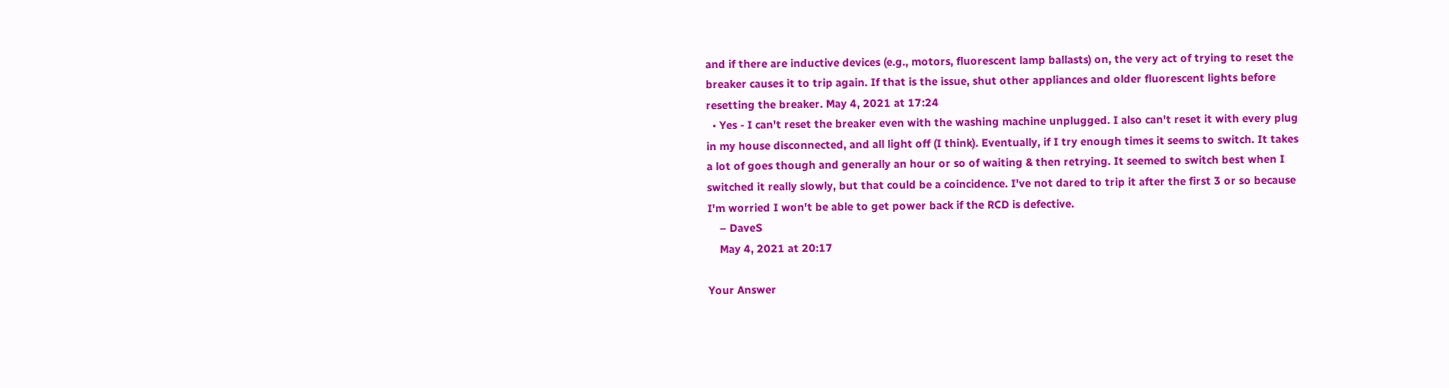and if there are inductive devices (e.g., motors, fluorescent lamp ballasts) on, the very act of trying to reset the breaker causes it to trip again. If that is the issue, shut other appliances and older fluorescent lights before resetting the breaker. May 4, 2021 at 17:24
  • Yes - I can't reset the breaker even with the washing machine unplugged. I also can't reset it with every plug in my house disconnected, and all light off (I think). Eventually, if I try enough times it seems to switch. It takes a lot of goes though and generally an hour or so of waiting & then retrying. It seemed to switch best when I switched it really slowly, but that could be a coincidence. I've not dared to trip it after the first 3 or so because I'm worried I won't be able to get power back if the RCD is defective.
    – DaveS
    May 4, 2021 at 20:17

Your Answer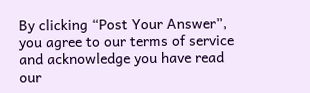By clicking “Post Your Answer”, you agree to our terms of service and acknowledge you have read our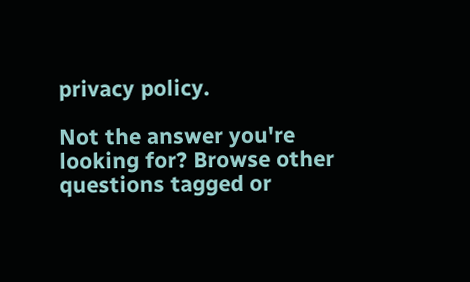privacy policy.

Not the answer you're looking for? Browse other questions tagged or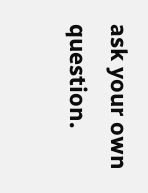ask your own question.